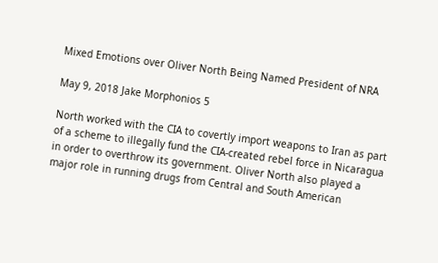Mixed Emotions over Oliver North Being Named President of NRA

May 9, 2018 Jake Morphonios 5

North worked with the CIA to covertly import weapons to Iran as part of a scheme to illegally fund the CIA-created rebel force in Nicaragua in order to overthrow its government. Oliver North also played a major role in running drugs from Central and South American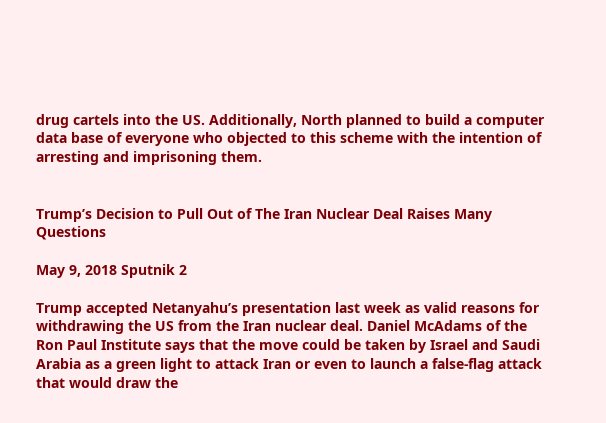drug cartels into the US. Additionally, North planned to build a computer data base of everyone who objected to this scheme with the intention of arresting and imprisoning them.


Trump’s Decision to Pull Out of The Iran Nuclear Deal Raises Many Questions

May 9, 2018 Sputnik 2

Trump accepted Netanyahu’s presentation last week as valid reasons for withdrawing the US from the Iran nuclear deal. Daniel McAdams of the Ron Paul Institute says that the move could be taken by Israel and Saudi Arabia as a green light to attack Iran or even to launch a false-flag attack that would draw the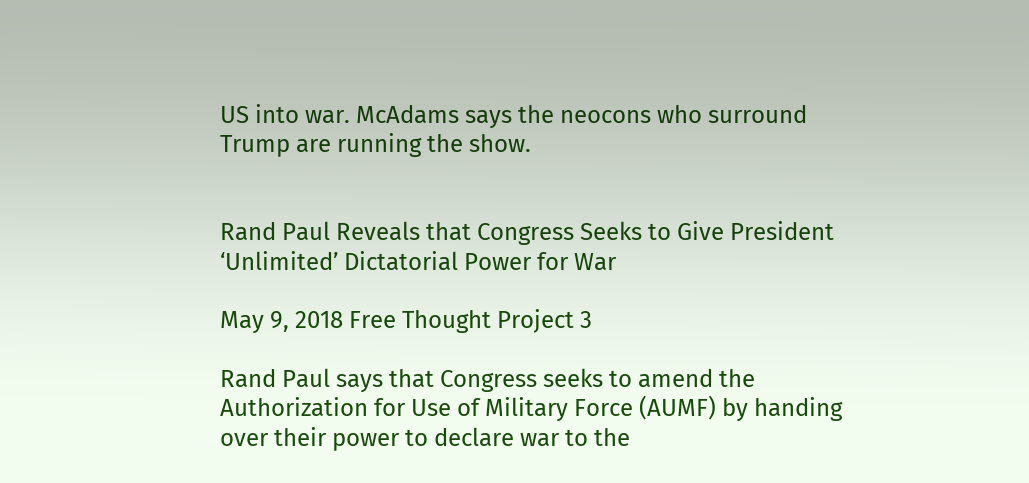US into war. McAdams says the neocons who surround Trump are running the show.


Rand Paul Reveals that Congress Seeks to Give President ‘Unlimited’ Dictatorial Power for War

May 9, 2018 Free Thought Project 3

Rand Paul says that Congress seeks to amend the Authorization for Use of Military Force (AUMF) by handing over their power to declare war to the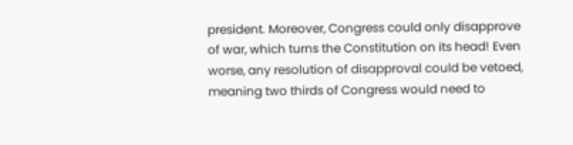president. Moreover, Congress could only disapprove of war, which turns the Constitution on its head! Even worse, any resolution of disapproval could be vetoed, meaning two thirds of Congress would need to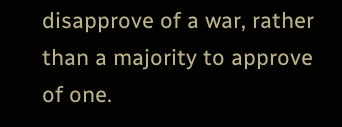disapprove of a war, rather than a majority to approve of one.